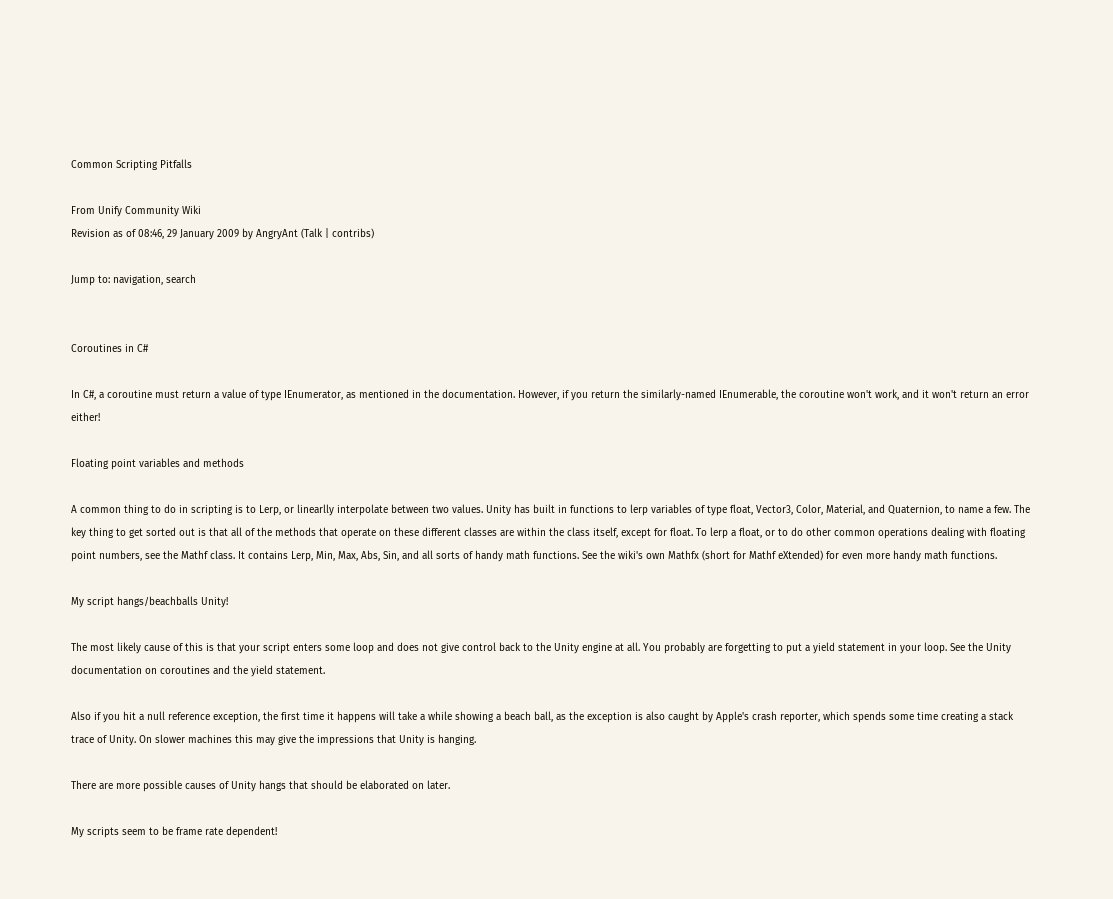Common Scripting Pitfalls

From Unify Community Wiki
Revision as of 08:46, 29 January 2009 by AngryAnt (Talk | contribs)

Jump to: navigation, search


Coroutines in C#

In C#, a coroutine must return a value of type IEnumerator, as mentioned in the documentation. However, if you return the similarly-named IEnumerable, the coroutine won't work, and it won't return an error either!

Floating point variables and methods

A common thing to do in scripting is to Lerp, or linearlly interpolate between two values. Unity has built in functions to lerp variables of type float, Vector3, Color, Material, and Quaternion, to name a few. The key thing to get sorted out is that all of the methods that operate on these different classes are within the class itself, except for float. To lerp a float, or to do other common operations dealing with floating point numbers, see the Mathf class. It contains Lerp, Min, Max, Abs, Sin, and all sorts of handy math functions. See the wiki's own Mathfx (short for Mathf eXtended) for even more handy math functions.

My script hangs/beachballs Unity!

The most likely cause of this is that your script enters some loop and does not give control back to the Unity engine at all. You probably are forgetting to put a yield statement in your loop. See the Unity documentation on coroutines and the yield statement.

Also if you hit a null reference exception, the first time it happens will take a while showing a beach ball, as the exception is also caught by Apple's crash reporter, which spends some time creating a stack trace of Unity. On slower machines this may give the impressions that Unity is hanging.

There are more possible causes of Unity hangs that should be elaborated on later.

My scripts seem to be frame rate dependent!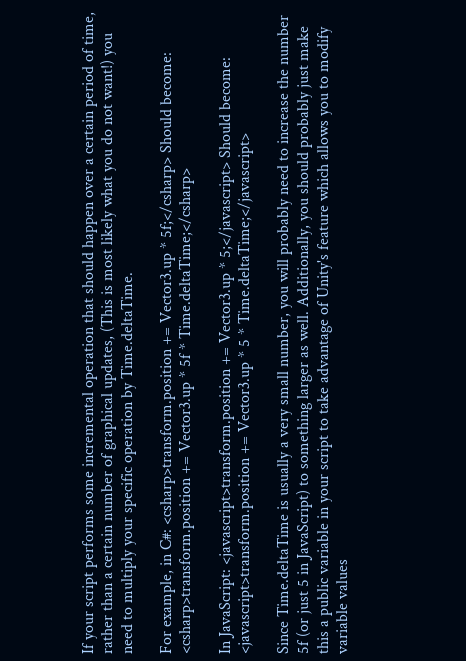If your script performs some incremental operation that should happen over a certain period of time, rather than a certain number of graphical updates, (This is most likely what you do not want!) you need to multiply your specific operation by Time.deltaTime.

For example, in C#: <csharp>transform.position += Vector3.up * 5f;</csharp> Should become: <csharp>transform.position += Vector3.up * 5f * Time.deltaTime;</csharp>

In JavaScript: <javascript>transform.position += Vector3.up * 5;</javascript> Should become: <javascript>transform.position += Vector3.up * 5 * Time.deltaTime;</javascript>

Since Time.deltaTime is usually a very small number, you will probably need to increase the number 5f (or just 5 in JavaScript) to something larger as well. Additionally, you should probably just make this a public variable in your script to take advantage of Unity's feature which allows you to modify variable values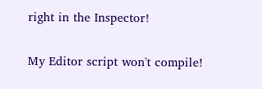right in the Inspector!

My Editor script won't compile!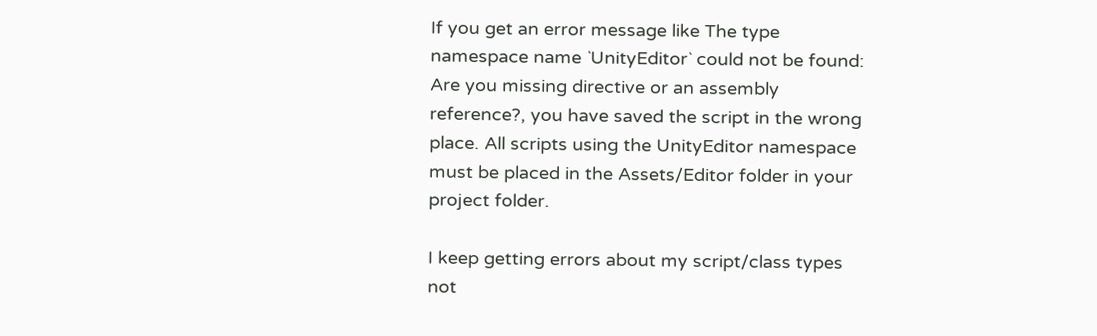If you get an error message like The type namespace name `UnityEditor` could not be found: Are you missing directive or an assembly reference?, you have saved the script in the wrong place. All scripts using the UnityEditor namespace must be placed in the Assets/Editor folder in your project folder.

I keep getting errors about my script/class types not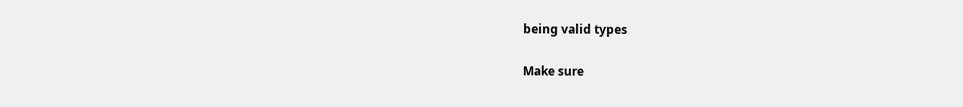being valid types

Make sure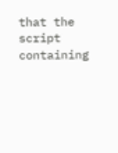that the script containing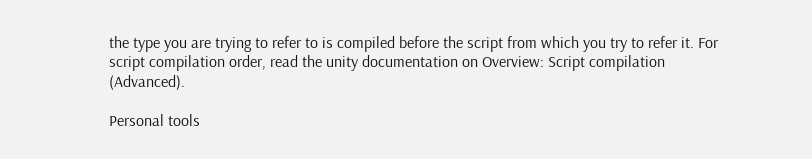the type you are trying to refer to is compiled before the script from which you try to refer it. For script compilation order, read the unity documentation on Overview: Script compilation (Advanced).

Personal tools